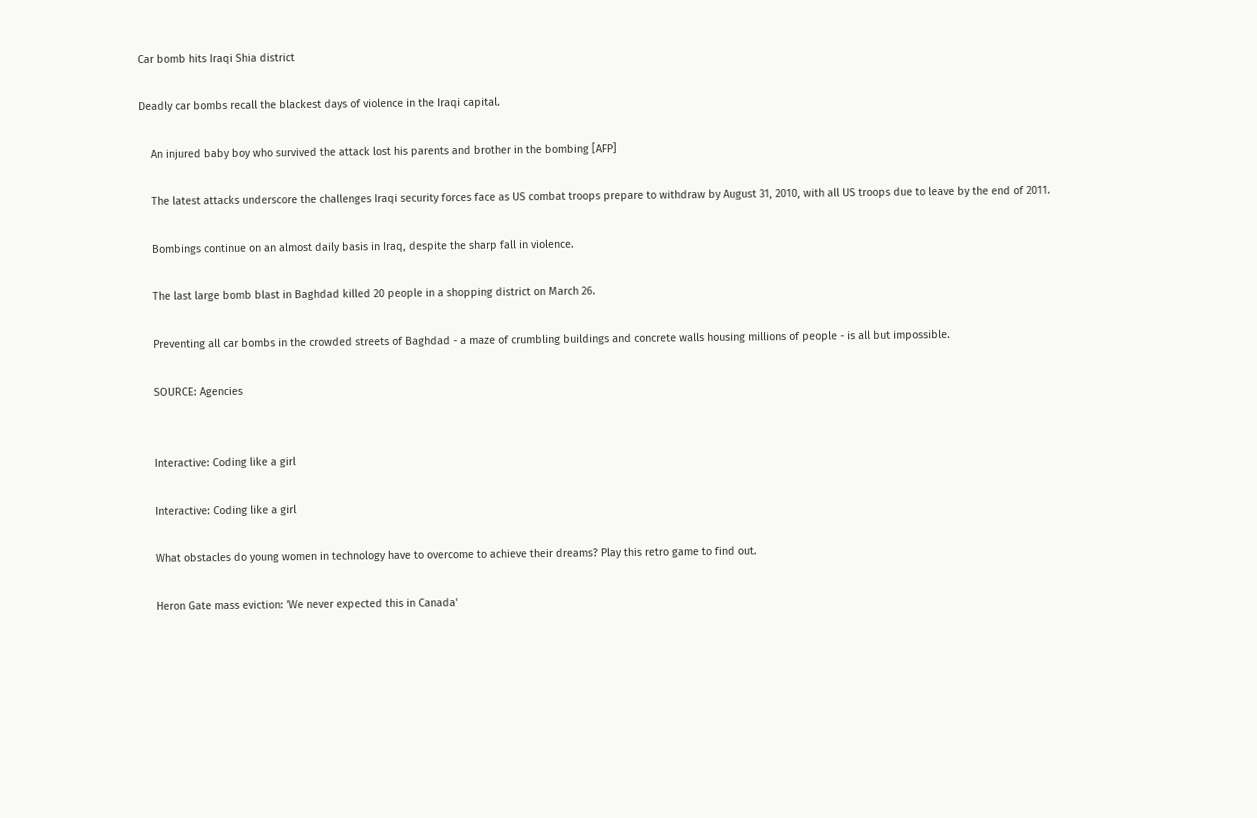Car bomb hits Iraqi Shia district

Deadly car bombs recall the blackest days of violence in the Iraqi capital.

    An injured baby boy who survived the attack lost his parents and brother in the bombing [AFP]

    The latest attacks underscore the challenges Iraqi security forces face as US combat troops prepare to withdraw by August 31, 2010, with all US troops due to leave by the end of 2011.

    Bombings continue on an almost daily basis in Iraq, despite the sharp fall in violence.

    The last large bomb blast in Baghdad killed 20 people in a shopping district on March 26.

    Preventing all car bombs in the crowded streets of Baghdad - a maze of crumbling buildings and concrete walls housing millions of people - is all but impossible.

    SOURCE: Agencies


    Interactive: Coding like a girl

    Interactive: Coding like a girl

    What obstacles do young women in technology have to overcome to achieve their dreams? Play this retro game to find out.

    Heron Gate mass eviction: 'We never expected this in Canada'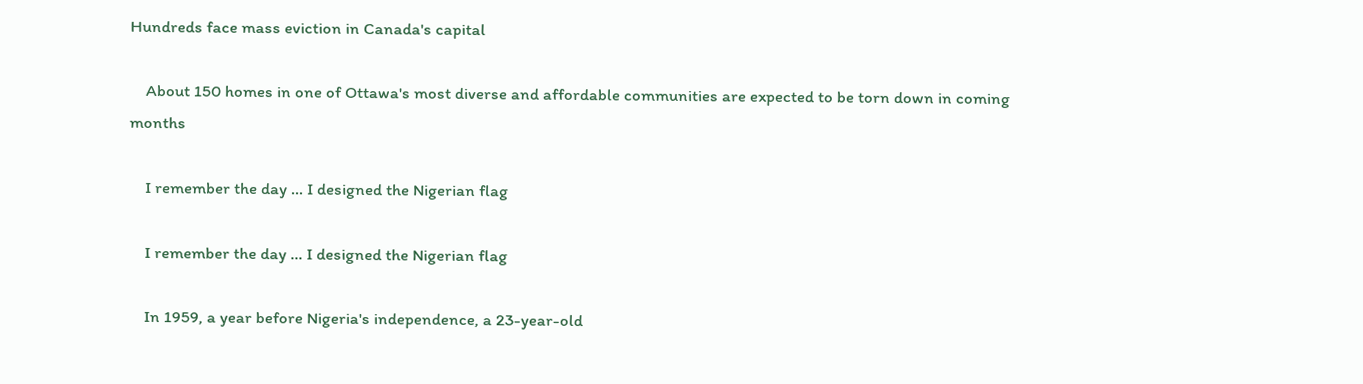Hundreds face mass eviction in Canada's capital

    About 150 homes in one of Ottawa's most diverse and affordable communities are expected to be torn down in coming months

    I remember the day … I designed the Nigerian flag

    I remember the day … I designed the Nigerian flag

    In 1959, a year before Nigeria's independence, a 23-year-old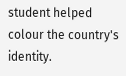student helped colour the country's identity.